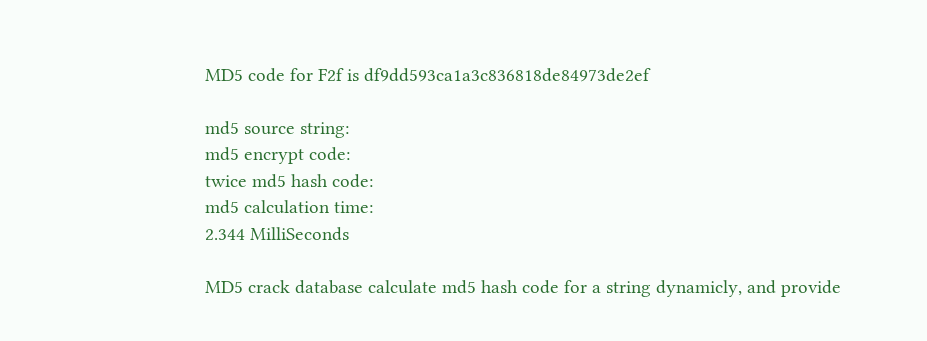MD5 code for F2f is df9dd593ca1a3c836818de84973de2ef

md5 source string:
md5 encrypt code:
twice md5 hash code:
md5 calculation time:
2.344 MilliSeconds

MD5 crack database calculate md5 hash code for a string dynamicly, and provide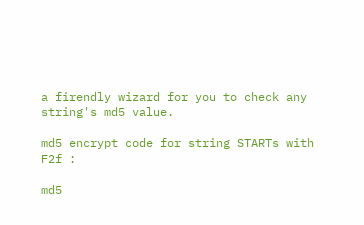a firendly wizard for you to check any string's md5 value.

md5 encrypt code for string STARTs with F2f :

md5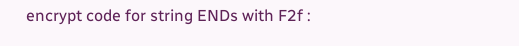encrypt code for string ENDs with F2f :